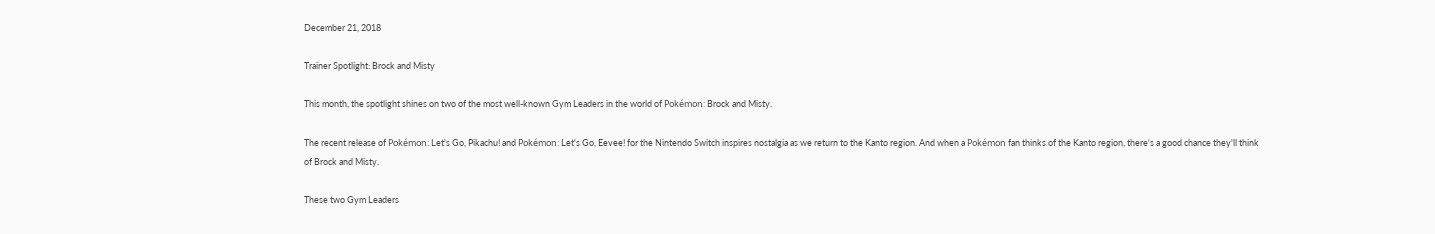December 21, 2018

Trainer Spotlight: Brock and Misty

This month, the spotlight shines on two of the most well-known Gym Leaders in the world of Pokémon: Brock and Misty.

The recent release of Pokémon: Let's Go, Pikachu! and Pokémon: Let's Go, Eevee! for the Nintendo Switch inspires nostalgia as we return to the Kanto region. And when a Pokémon fan thinks of the Kanto region, there's a good chance they'll think of Brock and Misty.

These two Gym Leaders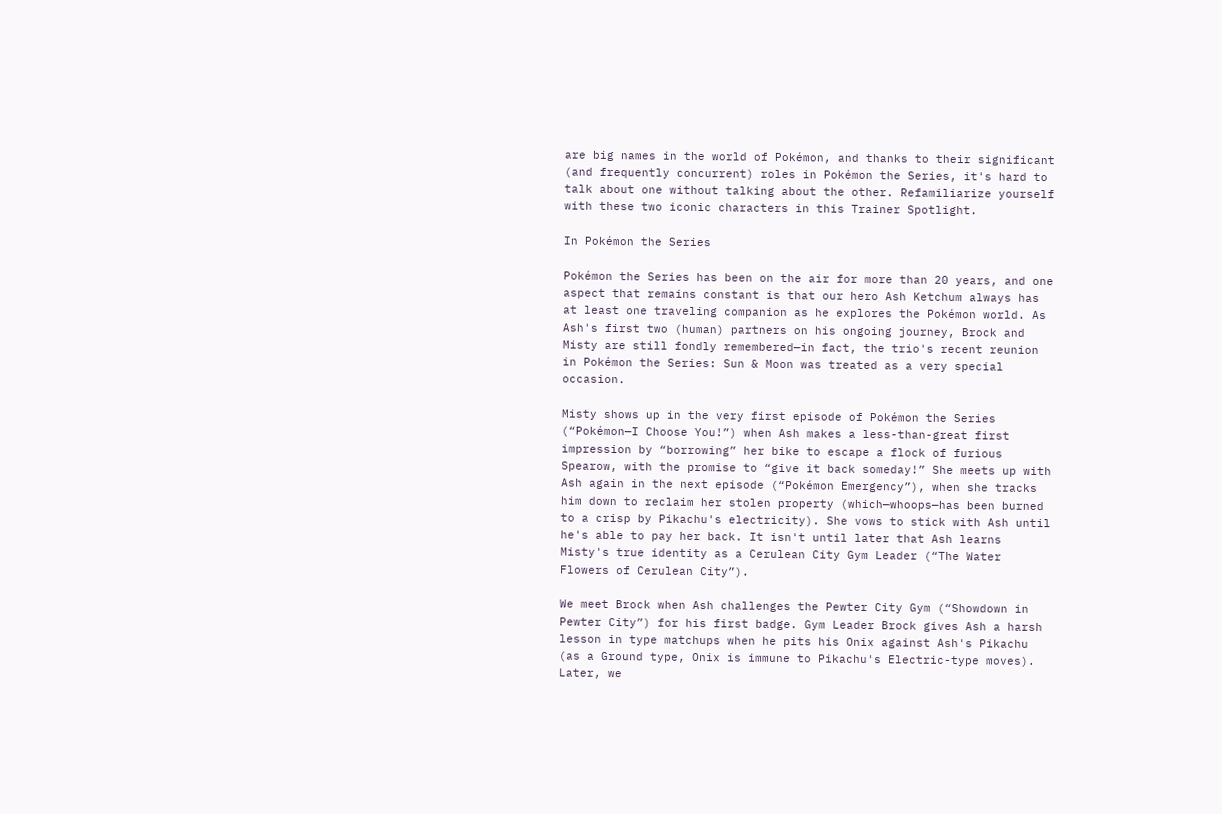are big names in the world of Pokémon, and thanks to their significant (and frequently concurrent) roles in Pokémon the Series, it's hard to talk about one without talking about the other. Refamiliarize yourself with these two iconic characters in this Trainer Spotlight.

In Pokémon the Series

Pokémon the Series has been on the air for more than 20 years, and one aspect that remains constant is that our hero Ash Ketchum always has at least one traveling companion as he explores the Pokémon world. As Ash's first two (human) partners on his ongoing journey, Brock and Misty are still fondly remembered—in fact, the trio's recent reunion in Pokémon the Series: Sun & Moon was treated as a very special occasion.

Misty shows up in the very first episode of Pokémon the Series (“Pokémon—I Choose You!”) when Ash makes a less-than-great first impression by “borrowing” her bike to escape a flock of furious Spearow, with the promise to “give it back someday!” She meets up with Ash again in the next episode (“Pokémon Emergency”), when she tracks him down to reclaim her stolen property (which—whoops—has been burned to a crisp by Pikachu's electricity). She vows to stick with Ash until he's able to pay her back. It isn't until later that Ash learns Misty's true identity as a Cerulean City Gym Leader (“The Water Flowers of Cerulean City”).

We meet Brock when Ash challenges the Pewter City Gym (“Showdown in Pewter City”) for his first badge. Gym Leader Brock gives Ash a harsh lesson in type matchups when he pits his Onix against Ash's Pikachu (as a Ground type, Onix is immune to Pikachu's Electric-type moves). Later, we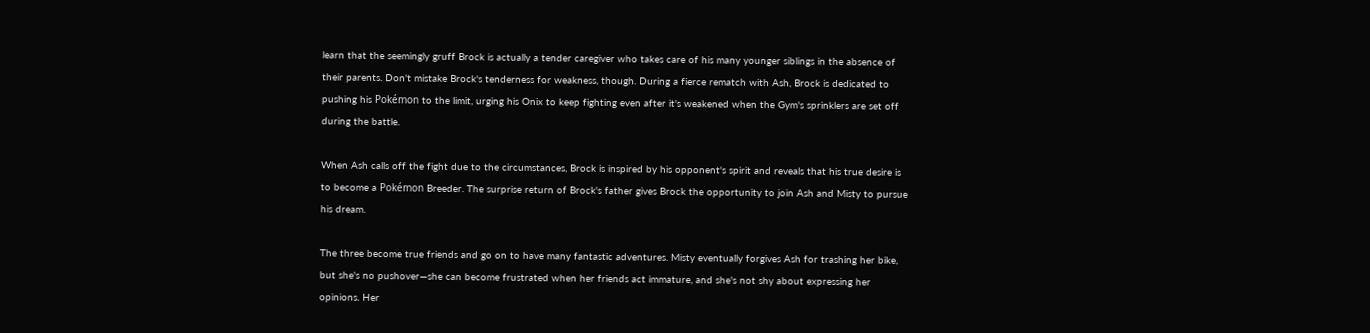learn that the seemingly gruff Brock is actually a tender caregiver who takes care of his many younger siblings in the absence of their parents. Don't mistake Brock's tenderness for weakness, though. During a fierce rematch with Ash, Brock is dedicated to pushing his Pokémon to the limit, urging his Onix to keep fighting even after it's weakened when the Gym's sprinklers are set off during the battle.

When Ash calls off the fight due to the circumstances, Brock is inspired by his opponent's spirit and reveals that his true desire is to become a Pokémon Breeder. The surprise return of Brock's father gives Brock the opportunity to join Ash and Misty to pursue his dream.

The three become true friends and go on to have many fantastic adventures. Misty eventually forgives Ash for trashing her bike, but she's no pushover—she can become frustrated when her friends act immature, and she's not shy about expressing her opinions. Her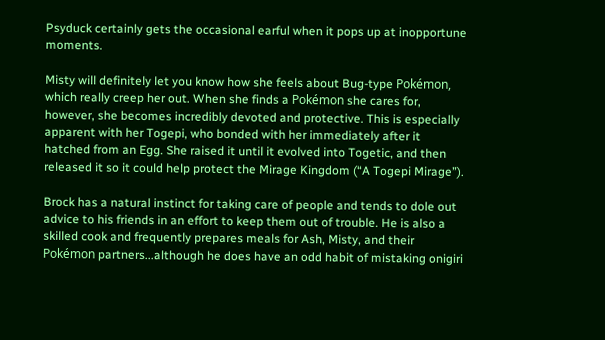Psyduck certainly gets the occasional earful when it pops up at inopportune moments.

Misty will definitely let you know how she feels about Bug-type Pokémon, which really creep her out. When she finds a Pokémon she cares for, however, she becomes incredibly devoted and protective. This is especially apparent with her Togepi, who bonded with her immediately after it hatched from an Egg. She raised it until it evolved into Togetic, and then released it so it could help protect the Mirage Kingdom (“A Togepi Mirage”).

Brock has a natural instinct for taking care of people and tends to dole out advice to his friends in an effort to keep them out of trouble. He is also a skilled cook and frequently prepares meals for Ash, Misty, and their Pokémon partners...although he does have an odd habit of mistaking onigiri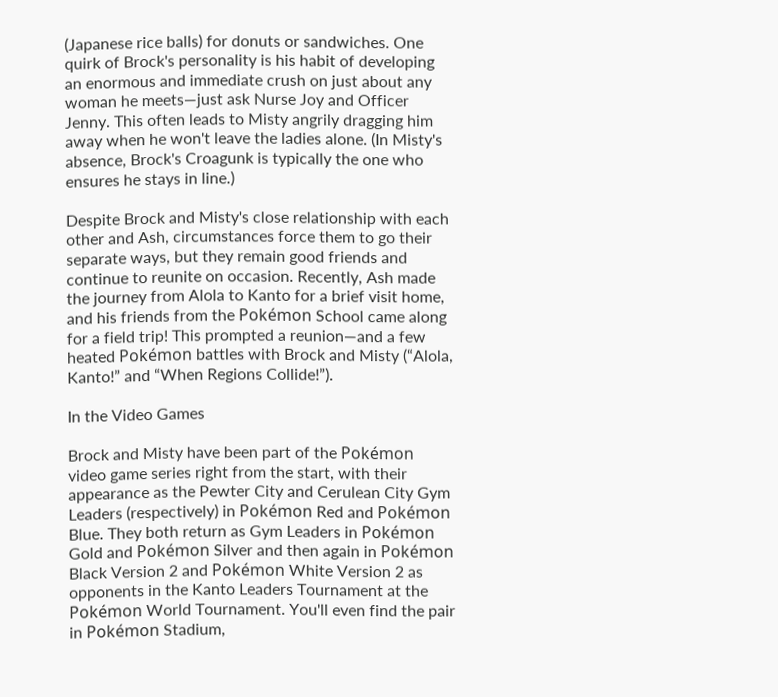(Japanese rice balls) for donuts or sandwiches. One quirk of Brock's personality is his habit of developing an enormous and immediate crush on just about any woman he meets—just ask Nurse Joy and Officer Jenny. This often leads to Misty angrily dragging him away when he won't leave the ladies alone. (In Misty's absence, Brock's Croagunk is typically the one who ensures he stays in line.)

Despite Brock and Misty's close relationship with each other and Ash, circumstances force them to go their separate ways, but they remain good friends and continue to reunite on occasion. Recently, Ash made the journey from Alola to Kanto for a brief visit home, and his friends from the Pokémon School came along for a field trip! This prompted a reunion—and a few heated Pokémon battles with Brock and Misty (“Alola, Kanto!” and “When Regions Collide!”).

In the Video Games

Brock and Misty have been part of the Pokémon video game series right from the start, with their appearance as the Pewter City and Cerulean City Gym Leaders (respectively) in Pokémon Red and Pokémon Blue. They both return as Gym Leaders in Pokémon Gold and Pokémon Silver and then again in Pokémon Black Version 2 and Pokémon White Version 2 as opponents in the Kanto Leaders Tournament at the Pokémon World Tournament. You'll even find the pair in Pokémon Stadium,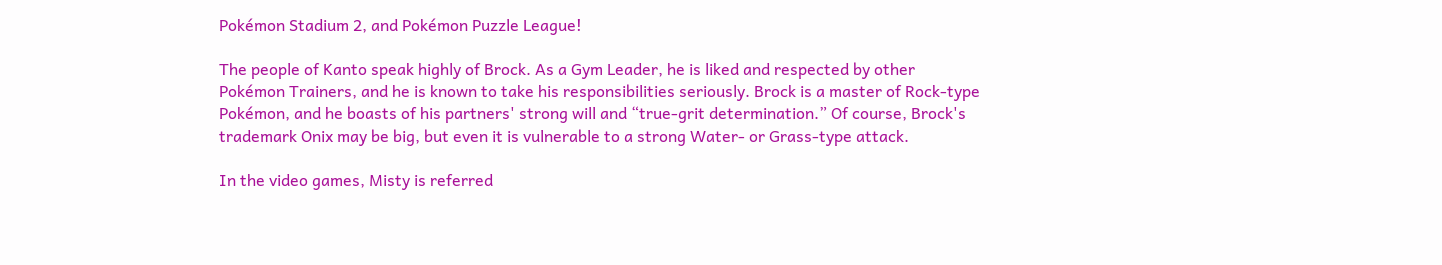Pokémon Stadium 2, and Pokémon Puzzle League!

The people of Kanto speak highly of Brock. As a Gym Leader, he is liked and respected by other Pokémon Trainers, and he is known to take his responsibilities seriously. Brock is a master of Rock-type Pokémon, and he boasts of his partners' strong will and “true-grit determination.” Of course, Brock's trademark Onix may be big, but even it is vulnerable to a strong Water- or Grass-type attack.

In the video games, Misty is referred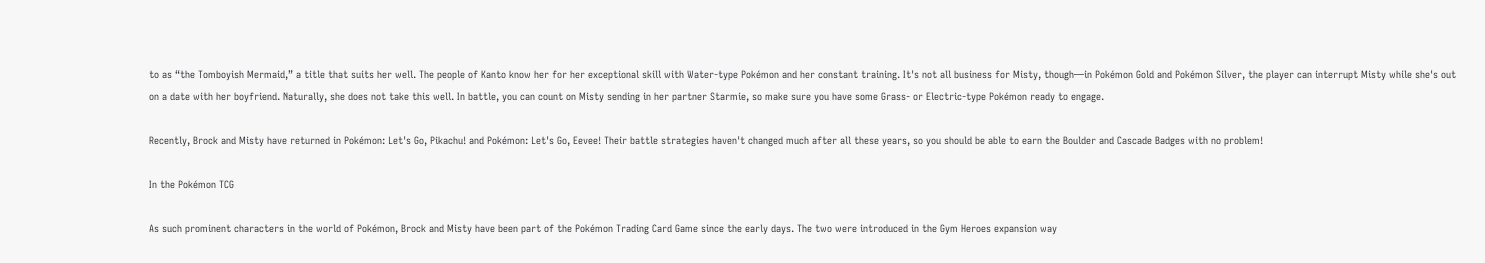to as “the Tomboyish Mermaid,” a title that suits her well. The people of Kanto know her for her exceptional skill with Water-type Pokémon and her constant training. It's not all business for Misty, though—in Pokémon Gold and Pokémon Silver, the player can interrupt Misty while she's out on a date with her boyfriend. Naturally, she does not take this well. In battle, you can count on Misty sending in her partner Starmie, so make sure you have some Grass- or Electric-type Pokémon ready to engage.

Recently, Brock and Misty have returned in Pokémon: Let's Go, Pikachu! and Pokémon: Let's Go, Eevee! Their battle strategies haven't changed much after all these years, so you should be able to earn the Boulder and Cascade Badges with no problem!

In the Pokémon TCG

As such prominent characters in the world of Pokémon, Brock and Misty have been part of the Pokémon Trading Card Game since the early days. The two were introduced in the Gym Heroes expansion way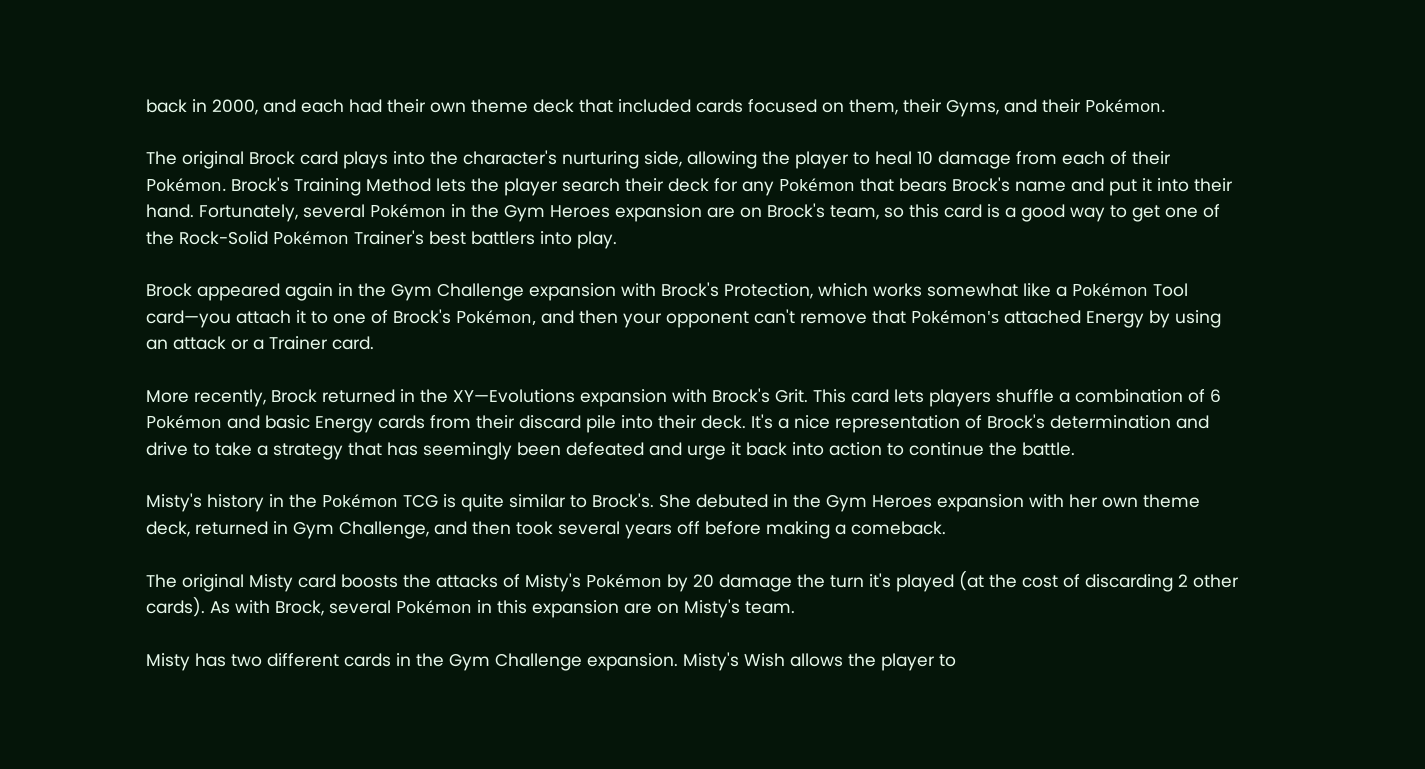back in 2000, and each had their own theme deck that included cards focused on them, their Gyms, and their Pokémon.

The original Brock card plays into the character's nurturing side, allowing the player to heal 10 damage from each of their Pokémon. Brock's Training Method lets the player search their deck for any Pokémon that bears Brock's name and put it into their hand. Fortunately, several Pokémon in the Gym Heroes expansion are on Brock's team, so this card is a good way to get one of the Rock-Solid Pokémon Trainer's best battlers into play.

Brock appeared again in the Gym Challenge expansion with Brock's Protection, which works somewhat like a Pokémon Tool card—you attach it to one of Brock's Pokémon, and then your opponent can't remove that Pokémon's attached Energy by using an attack or a Trainer card.

More recently, Brock returned in the XY—Evolutions expansion with Brock's Grit. This card lets players shuffle a combination of 6 Pokémon and basic Energy cards from their discard pile into their deck. It's a nice representation of Brock's determination and drive to take a strategy that has seemingly been defeated and urge it back into action to continue the battle.

Misty's history in the Pokémon TCG is quite similar to Brock's. She debuted in the Gym Heroes expansion with her own theme deck, returned in Gym Challenge, and then took several years off before making a comeback.

The original Misty card boosts the attacks of Misty's Pokémon by 20 damage the turn it's played (at the cost of discarding 2 other cards). As with Brock, several Pokémon in this expansion are on Misty's team.

Misty has two different cards in the Gym Challenge expansion. Misty's Wish allows the player to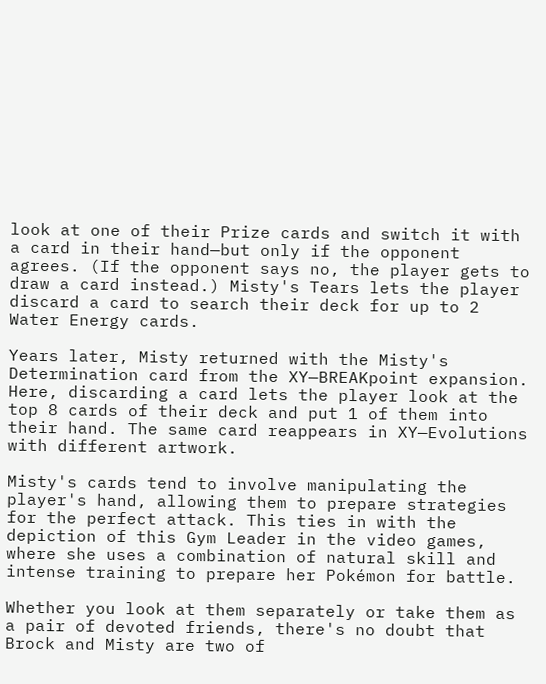look at one of their Prize cards and switch it with a card in their hand—but only if the opponent agrees. (If the opponent says no, the player gets to draw a card instead.) Misty's Tears lets the player discard a card to search their deck for up to 2 Water Energy cards.

Years later, Misty returned with the Misty's Determination card from the XY—BREAKpoint expansion. Here, discarding a card lets the player look at the top 8 cards of their deck and put 1 of them into their hand. The same card reappears in XY—Evolutions with different artwork.

Misty's cards tend to involve manipulating the player's hand, allowing them to prepare strategies for the perfect attack. This ties in with the depiction of this Gym Leader in the video games, where she uses a combination of natural skill and intense training to prepare her Pokémon for battle.

Whether you look at them separately or take them as a pair of devoted friends, there's no doubt that Brock and Misty are two of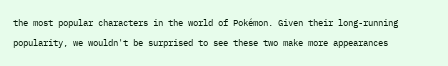the most popular characters in the world of Pokémon. Given their long-running popularity, we wouldn't be surprised to see these two make more appearances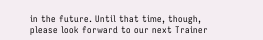in the future. Until that time, though, please look forward to our next Trainer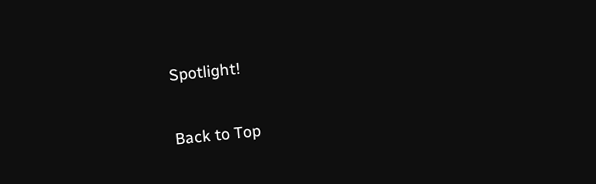Spotlight!

Back to Top